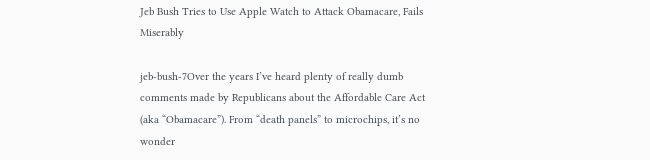Jeb Bush Tries to Use Apple Watch to Attack Obamacare, Fails Miserably

jeb-bush-7Over the years I’ve heard plenty of really dumb comments made by Republicans about the Affordable Care Act (aka “Obamacare”). From “death panels” to microchips, it’s no wonder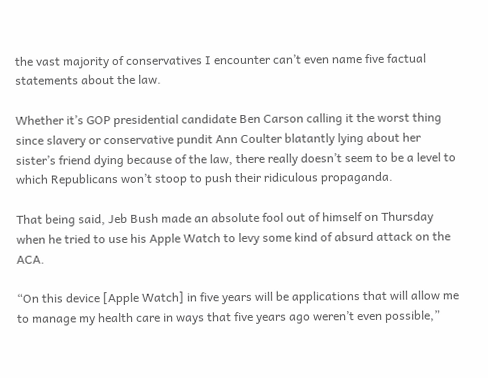the vast majority of conservatives I encounter can’t even name five factual statements about the law.

Whether it’s GOP presidential candidate Ben Carson calling it the worst thing since slavery or conservative pundit Ann Coulter blatantly lying about her sister’s friend dying because of the law, there really doesn’t seem to be a level to which Republicans won’t stoop to push their ridiculous propaganda.

That being said, Jeb Bush made an absolute fool out of himself on Thursday when he tried to use his Apple Watch to levy some kind of absurd attack on the ACA.

“On this device [Apple Watch] in five years will be applications that will allow me to manage my health care in ways that five years ago weren’t even possible,”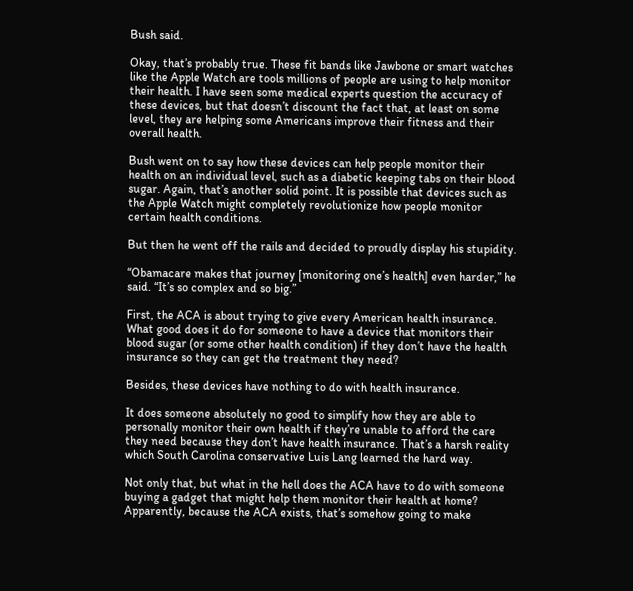Bush said.

Okay, that’s probably true. These fit bands like Jawbone or smart watches like the Apple Watch are tools millions of people are using to help monitor their health. I have seen some medical experts question the accuracy of these devices, but that doesn’t discount the fact that, at least on some level, they are helping some Americans improve their fitness and their overall health.

Bush went on to say how these devices can help people monitor their health on an individual level, such as a diabetic keeping tabs on their blood sugar. Again, that’s another solid point. It is possible that devices such as the Apple Watch might completely revolutionize how people monitor certain health conditions.

But then he went off the rails and decided to proudly display his stupidity.

“Obamacare makes that journey [monitoring one’s health] even harder,” he said. “It’s so complex and so big.”

First, the ACA is about trying to give every American health insurance. What good does it do for someone to have a device that monitors their blood sugar (or some other health condition) if they don’t have the health insurance so they can get the treatment they need?

Besides, these devices have nothing to do with health insurance.

It does someone absolutely no good to simplify how they are able to personally monitor their own health if they’re unable to afford the care they need because they don’t have health insurance. That’s a harsh reality which South Carolina conservative Luis Lang learned the hard way.

Not only that, but what in the hell does the ACA have to do with someone buying a gadget that might help them monitor their health at home? Apparently, because the ACA exists, that’s somehow going to make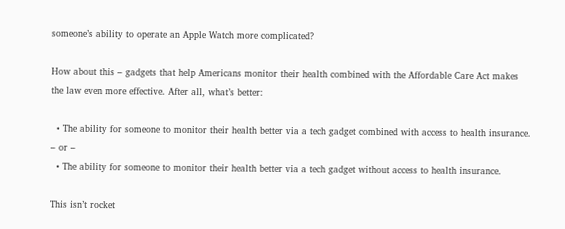someone’s ability to operate an Apple Watch more complicated?

How about this – gadgets that help Americans monitor their health combined with the Affordable Care Act makes the law even more effective. After all, what’s better:

  • The ability for someone to monitor their health better via a tech gadget combined with access to health insurance. – or –
  • The ability for someone to monitor their health better via a tech gadget without access to health insurance.

This isn’t rocket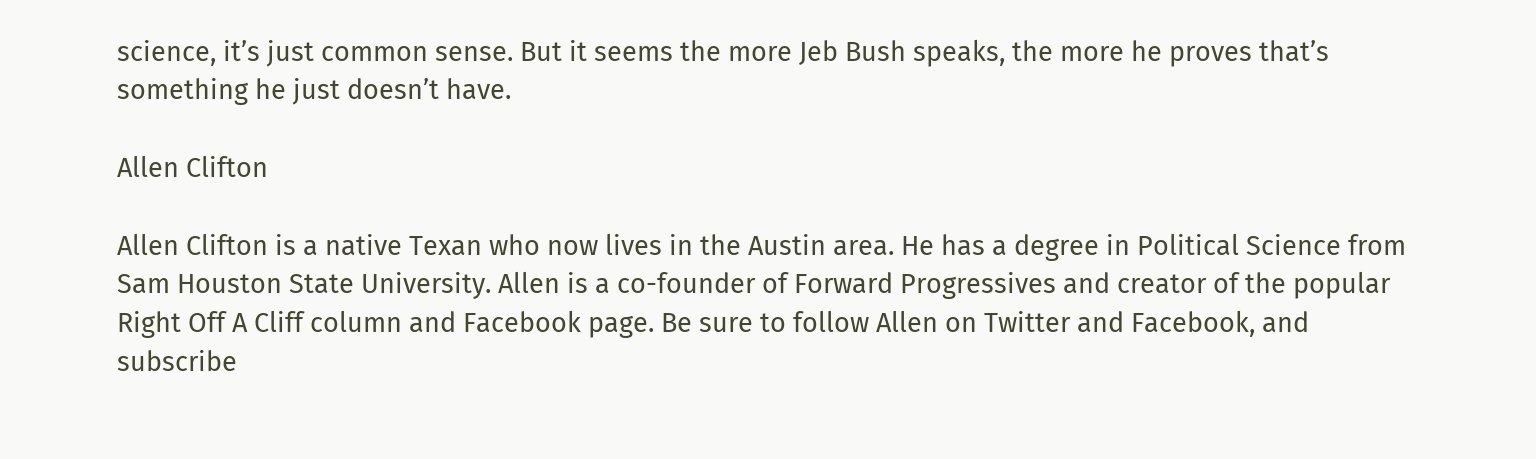science, it’s just common sense. But it seems the more Jeb Bush speaks, the more he proves that’s something he just doesn’t have.

Allen Clifton

Allen Clifton is a native Texan who now lives in the Austin area. He has a degree in Political Science from Sam Houston State University. Allen is a co-founder of Forward Progressives and creator of the popular Right Off A Cliff column and Facebook page. Be sure to follow Allen on Twitter and Facebook, and subscribe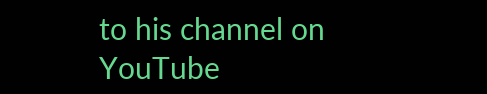to his channel on YouTube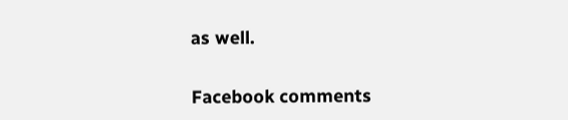as well.


Facebook comments